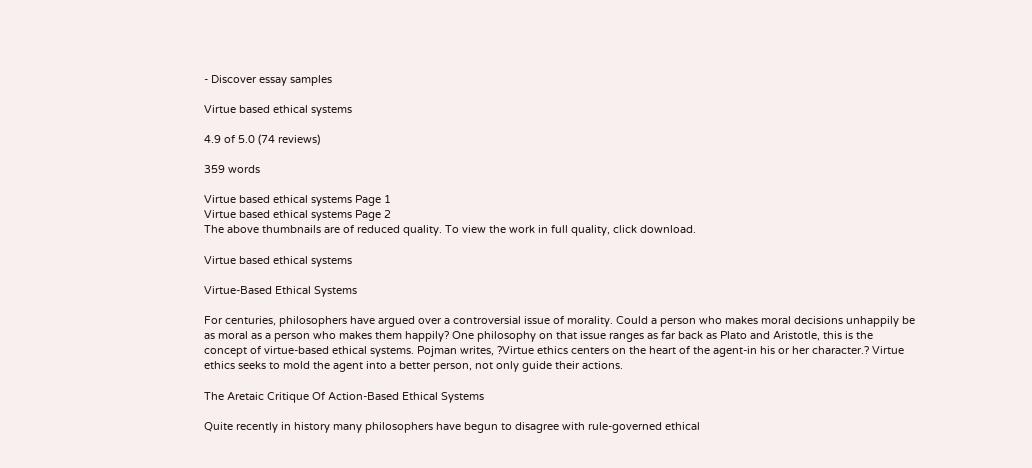- Discover essay samples

Virtue based ethical systems

4.9 of 5.0 (74 reviews)

359 words

Virtue based ethical systems Page 1
Virtue based ethical systems Page 2
The above thumbnails are of reduced quality. To view the work in full quality, click download.

Virtue based ethical systems

Virtue-Based Ethical Systems

For centuries, philosophers have argued over a controversial issue of morality. Could a person who makes moral decisions unhappily be as moral as a person who makes them happily? One philosophy on that issue ranges as far back as Plato and Aristotle, this is the concept of virtue-based ethical systems. Pojman writes, ?Virtue ethics centers on the heart of the agent-in his or her character.? Virtue ethics seeks to mold the agent into a better person, not only guide their actions.

The Aretaic Critique Of Action-Based Ethical Systems

Quite recently in history many philosophers have begun to disagree with rule-governed ethical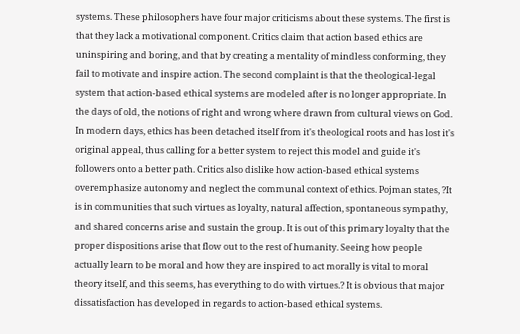systems. These philosophers have four major criticisms about these systems. The first is that they lack a motivational component. Critics claim that action based ethics are uninspiring and boring, and that by creating a mentality of mindless conforming, they fail to motivate and inspire action. The second complaint is that the theological-legal system that action-based ethical systems are modeled after is no longer appropriate. In the days of old, the notions of right and wrong where drawn from cultural views on God. In modern days, ethics has been detached itself from it's theological roots and has lost it's original appeal, thus calling for a better system to reject this model and guide it's followers onto a better path. Critics also dislike how action-based ethical systems overemphasize autonomy and neglect the communal context of ethics. Pojman states, ?It is in communities that such virtues as loyalty, natural affection, spontaneous sympathy, and shared concerns arise and sustain the group. It is out of this primary loyalty that the proper dispositions arise that flow out to the rest of humanity. Seeing how people actually learn to be moral and how they are inspired to act morally is vital to moral theory itself, and this seems, has everything to do with virtues.? It is obvious that major dissatisfaction has developed in regards to action-based ethical systems.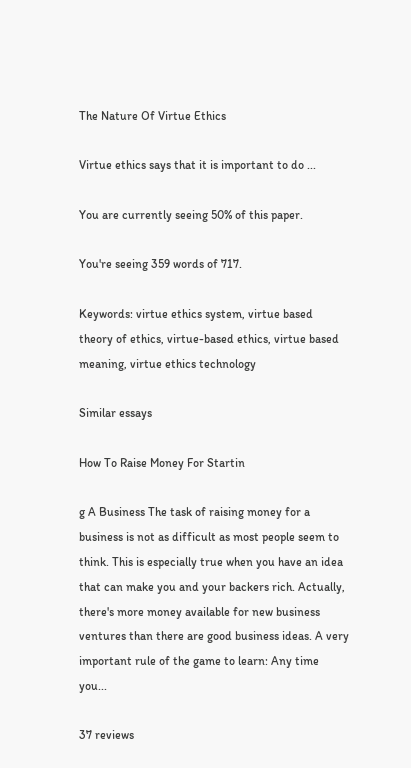The Nature Of Virtue Ethics

Virtue ethics says that it is important to do ...

You are currently seeing 50% of this paper.

You're seeing 359 words of 717.

Keywords: virtue ethics system, virtue based theory of ethics, virtue-based ethics, virtue based meaning, virtue ethics technology

Similar essays

How To Raise Money For Startin

g A Business The task of raising money for a business is not as difficult as most people seem to think. This is especially true when you have an idea that can make you and your backers rich. Actually, there's more money available for new business ventures than there are good business ideas. A very important rule of the game to learn: Any time you...

37 reviews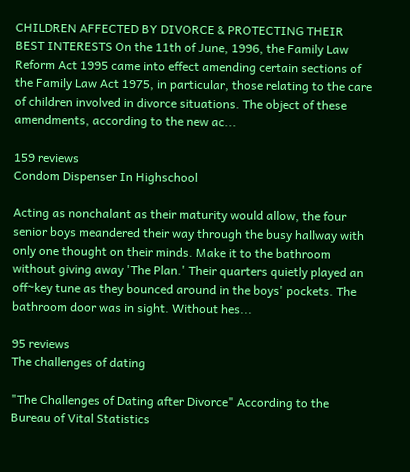CHILDREN AFFECTED BY DIVORCE & PROTECTING THEIR BEST INTERESTS On the 11th of June, 1996, the Family Law Reform Act 1995 came into effect amending certain sections of the Family Law Act 1975, in particular, those relating to the care of children involved in divorce situations. The object of these amendments, according to the new ac...

159 reviews
Condom Dispenser In Highschool

Acting as nonchalant as their maturity would allow, the four senior boys meandered their way through the busy hallway with only one thought on their minds. Make it to the bathroom without giving away 'The Plan.' Their quarters quietly played an off~key tune as they bounced around in the boys' pockets. The bathroom door was in sight. Without hes...

95 reviews
The challenges of dating

"The Challenges of Dating after Divorce" According to the Bureau of Vital Statistics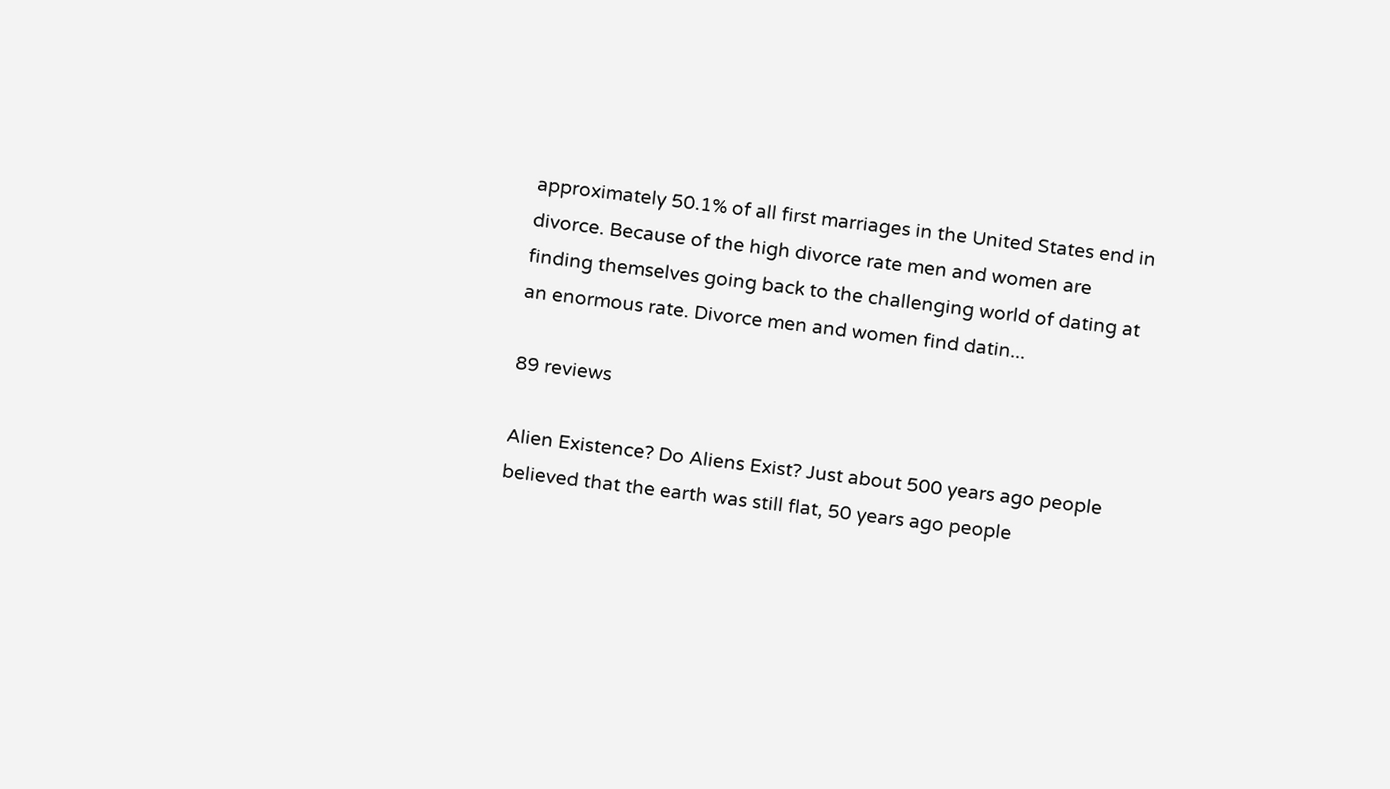approximately 50.1% of all first marriages in the United States end in divorce. Because of the high divorce rate men and women are finding themselves going back to the challenging world of dating at an enormous rate. Divorce men and women find datin...

89 reviews

Alien Existence? Do Aliens Exist? Just about 500 years ago people believed that the earth was still flat, 50 years ago people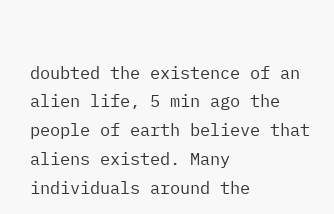doubted the existence of an alien life, 5 min ago the people of earth believe that aliens existed. Many individuals around the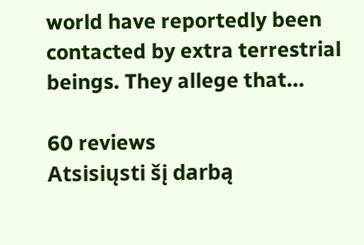world have reportedly been contacted by extra terrestrial beings. They allege that...

60 reviews
Atsisiųsti šį darbą